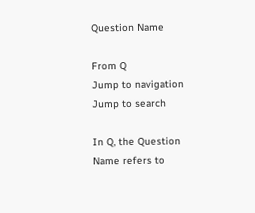Question Name

From Q
Jump to navigation Jump to search

In Q, the Question Name refers to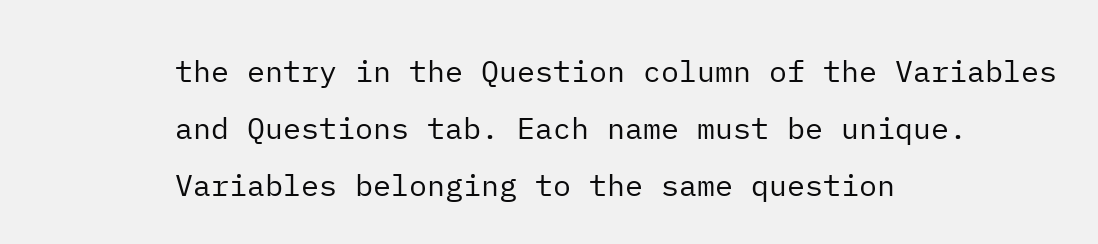the entry in the Question column of the Variables and Questions tab. Each name must be unique. Variables belonging to the same question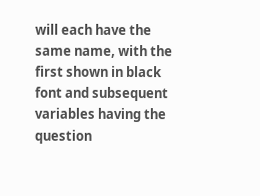will each have the same name, with the first shown in black font and subsequent variables having the question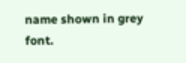name shown in grey font.